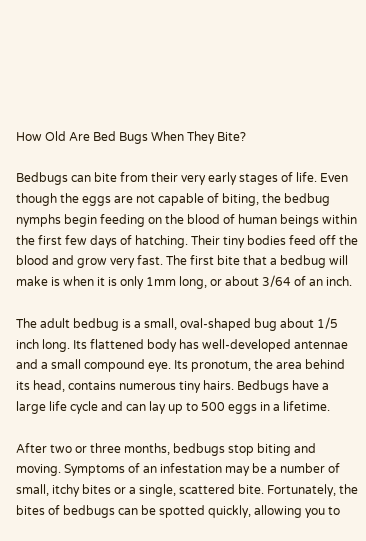How Old Are Bed Bugs When They Bite?

Bedbugs can bite from their very early stages of life. Even though the eggs are not capable of biting, the bedbug nymphs begin feeding on the blood of human beings within the first few days of hatching. Their tiny bodies feed off the blood and grow very fast. The first bite that a bedbug will make is when it is only 1mm long, or about 3/64 of an inch.

The adult bedbug is a small, oval-shaped bug about 1/5 inch long. Its flattened body has well-developed antennae and a small compound eye. Its pronotum, the area behind its head, contains numerous tiny hairs. Bedbugs have a large life cycle and can lay up to 500 eggs in a lifetime.

After two or three months, bedbugs stop biting and moving. Symptoms of an infestation may be a number of small, itchy bites or a single, scattered bite. Fortunately, the bites of bedbugs can be spotted quickly, allowing you to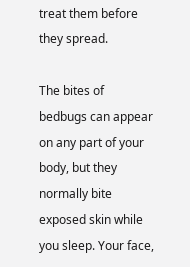treat them before they spread.

The bites of bedbugs can appear on any part of your body, but they normally bite exposed skin while you sleep. Your face,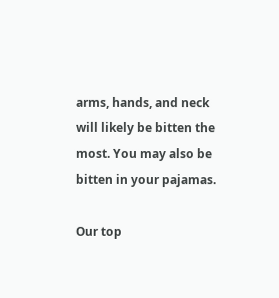arms, hands, and neck will likely be bitten the most. You may also be bitten in your pajamas.

Our top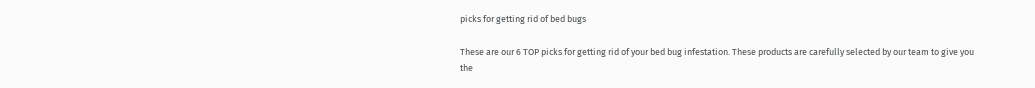picks for getting rid of bed bugs

These are our 6 TOP picks for getting rid of your bed bug infestation. These products are carefully selected by our team to give you the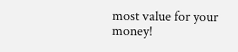most value for your money!